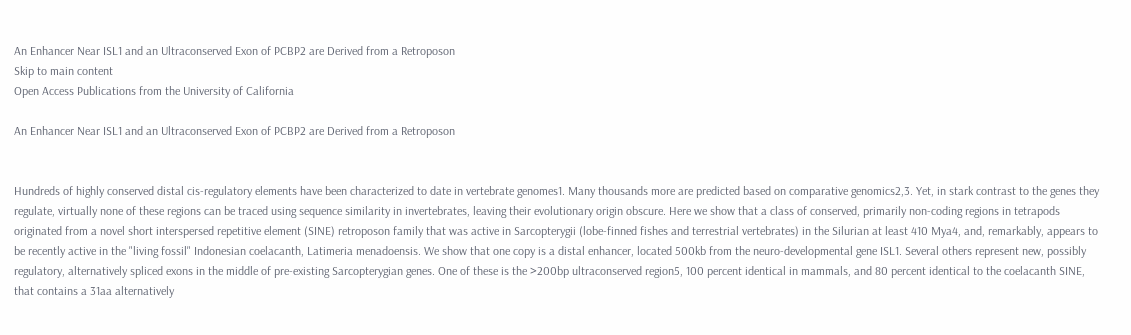An Enhancer Near ISL1 and an Ultraconserved Exon of PCBP2 are Derived from a Retroposon
Skip to main content
Open Access Publications from the University of California

An Enhancer Near ISL1 and an Ultraconserved Exon of PCBP2 are Derived from a Retroposon


Hundreds of highly conserved distal cis-regulatory elements have been characterized to date in vertebrate genomes1. Many thousands more are predicted based on comparative genomics2,3. Yet, in stark contrast to the genes they regulate, virtually none of these regions can be traced using sequence similarity in invertebrates, leaving their evolutionary origin obscure. Here we show that a class of conserved, primarily non-coding regions in tetrapods originated from a novel short interspersed repetitive element (SINE) retroposon family that was active in Sarcopterygii (lobe-finned fishes and terrestrial vertebrates) in the Silurian at least 410 Mya4, and, remarkably, appears to be recently active in the "living fossil" Indonesian coelacanth, Latimeria menadoensis. We show that one copy is a distal enhancer, located 500kb from the neuro-developmental gene ISL1. Several others represent new, possibly regulatory, alternatively spliced exons in the middle of pre-existing Sarcopterygian genes. One of these is the >200bp ultraconserved region5, 100 percent identical in mammals, and 80 percent identical to the coelacanth SINE, that contains a 31aa alternatively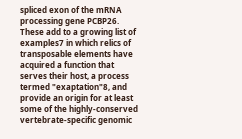spliced exon of the mRNA processing gene PCBP26. These add to a growing list of examples7 in which relics of transposable elements have acquired a function that serves their host, a process termed "exaptation"8, and provide an origin for at least some of the highly-conserved vertebrate-specific genomic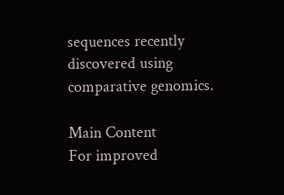sequences recently discovered using comparative genomics.

Main Content
For improved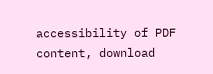accessibility of PDF content, download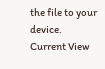the file to your device.
Current View